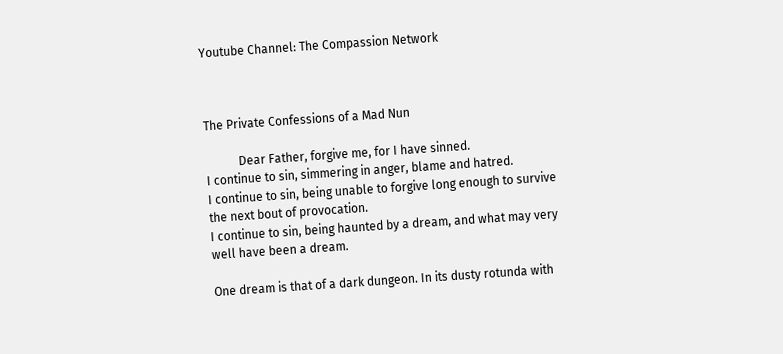Youtube Channel: The Compassion Network



The Private Confessions of a Mad Nun

           Dear Father, forgive me, for I have sinned.
I continue to sin, simmering in anger, blame and hatred.
I continue to sin, being unable to forgive long enough to survive the next bout of provocation.
I continue to sin, being haunted by a dream, and what may very well have been a dream.

One dream is that of a dark dungeon. In its dusty rotunda with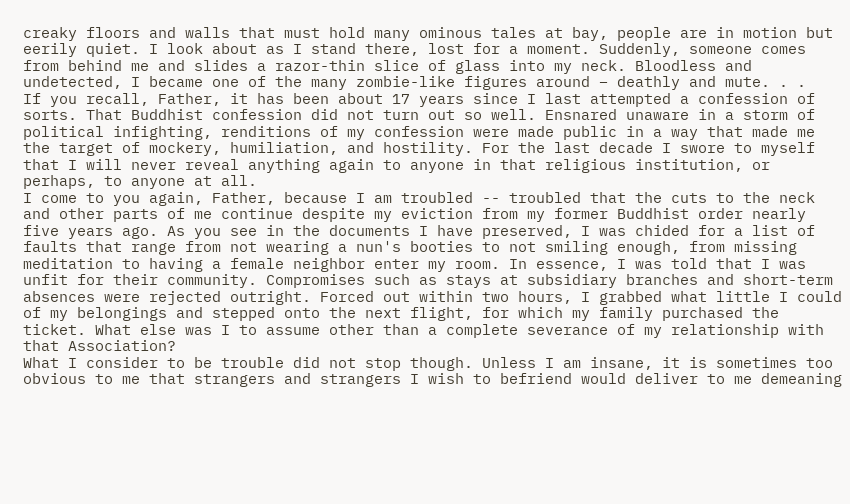creaky floors and walls that must hold many ominous tales at bay, people are in motion but eerily quiet. I look about as I stand there, lost for a moment. Suddenly, someone comes from behind me and slides a razor-thin slice of glass into my neck. Bloodless and undetected, I became one of the many zombie-like figures around – deathly and mute. . .
If you recall, Father, it has been about 17 years since I last attempted a confession of sorts. That Buddhist confession did not turn out so well. Ensnared unaware in a storm of political infighting, renditions of my confession were made public in a way that made me the target of mockery, humiliation, and hostility. For the last decade I swore to myself that I will never reveal anything again to anyone in that religious institution, or perhaps, to anyone at all.
I come to you again, Father, because I am troubled -- troubled that the cuts to the neck and other parts of me continue despite my eviction from my former Buddhist order nearly five years ago. As you see in the documents I have preserved, I was chided for a list of faults that range from not wearing a nun's booties to not smiling enough, from missing meditation to having a female neighbor enter my room. In essence, I was told that I was unfit for their community. Compromises such as stays at subsidiary branches and short-term absences were rejected outright. Forced out within two hours, I grabbed what little I could of my belongings and stepped onto the next flight, for which my family purchased the ticket. What else was I to assume other than a complete severance of my relationship with that Association?
What I consider to be trouble did not stop though. Unless I am insane, it is sometimes too obvious to me that strangers and strangers I wish to befriend would deliver to me demeaning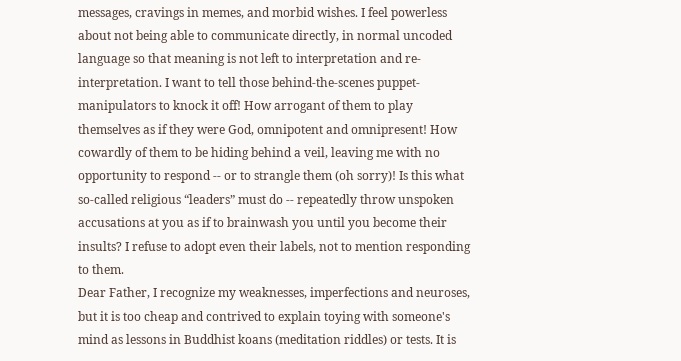messages, cravings in memes, and morbid wishes. I feel powerless about not being able to communicate directly, in normal uncoded language so that meaning is not left to interpretation and re-interpretation. I want to tell those behind-the-scenes puppet-manipulators to knock it off! How arrogant of them to play themselves as if they were God, omnipotent and omnipresent! How cowardly of them to be hiding behind a veil, leaving me with no opportunity to respond -- or to strangle them (oh sorry)! Is this what so-called religious “leaders” must do -- repeatedly throw unspoken accusations at you as if to brainwash you until you become their insults? I refuse to adopt even their labels, not to mention responding to them.
Dear Father, I recognize my weaknesses, imperfections and neuroses, but it is too cheap and contrived to explain toying with someone's mind as lessons in Buddhist koans (meditation riddles) or tests. It is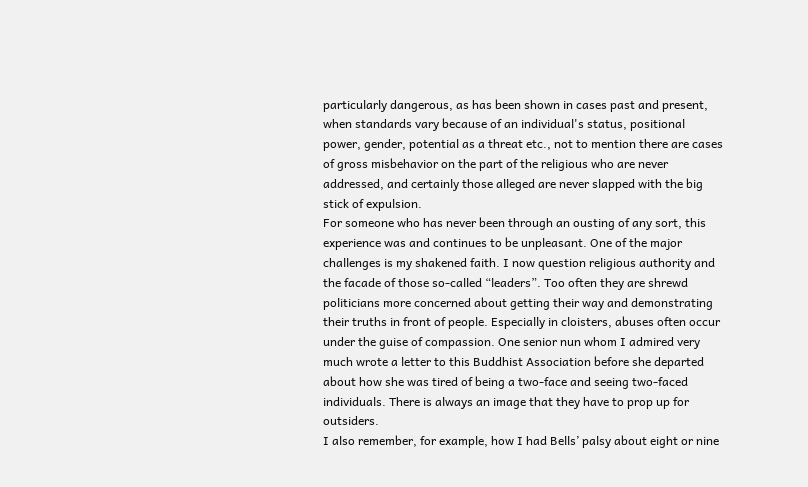particularly dangerous, as has been shown in cases past and present, when standards vary because of an individual's status, positional power, gender, potential as a threat etc., not to mention there are cases of gross misbehavior on the part of the religious who are never addressed, and certainly those alleged are never slapped with the big stick of expulsion.
For someone who has never been through an ousting of any sort, this experience was and continues to be unpleasant. One of the major challenges is my shakened faith. I now question religious authority and the facade of those so-called “leaders”. Too often they are shrewd politicians more concerned about getting their way and demonstrating their truths in front of people. Especially in cloisters, abuses often occur under the guise of compassion. One senior nun whom I admired very much wrote a letter to this Buddhist Association before she departed about how she was tired of being a two-face and seeing two-faced individuals. There is always an image that they have to prop up for outsiders.
I also remember, for example, how I had Bells’ palsy about eight or nine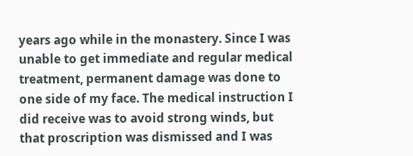years ago while in the monastery. Since I was unable to get immediate and regular medical treatment, permanent damage was done to one side of my face. The medical instruction I did receive was to avoid strong winds, but that proscription was dismissed and I was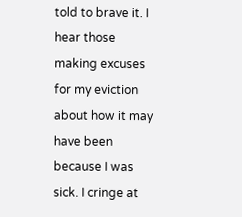told to brave it. I hear those making excuses for my eviction about how it may have been because I was sick. I cringe at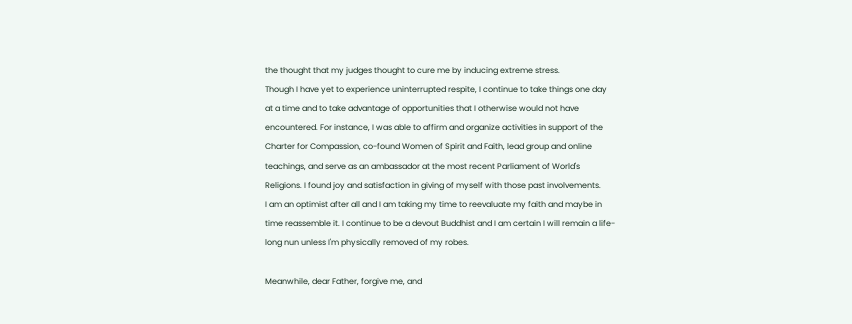the thought that my judges thought to cure me by inducing extreme stress.
Though I have yet to experience uninterrupted respite, I continue to take things one day at a time and to take advantage of opportunities that I otherwise would not have encountered. For instance, I was able to affirm and organize activities in support of the Charter for Compassion, co-found Women of Spirit and Faith, lead group and online teachings, and serve as an ambassador at the most recent Parliament of World's Religions. I found joy and satisfaction in giving of myself with those past involvements.
I am an optimist after all and I am taking my time to reevaluate my faith and maybe in time reassemble it. I continue to be a devout Buddhist and I am certain I will remain a life-long nun unless I'm physically removed of my robes.

Meanwhile, dear Father, forgive me, and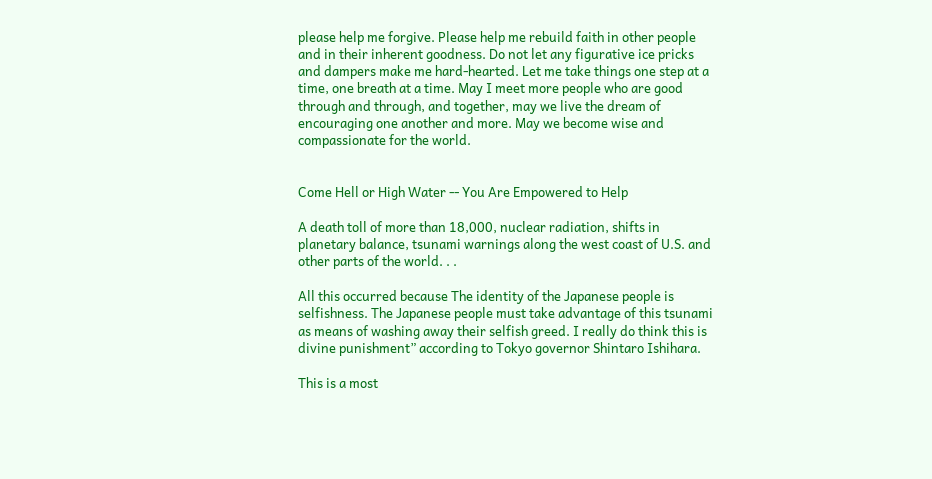please help me forgive. Please help me rebuild faith in other people and in their inherent goodness. Do not let any figurative ice pricks and dampers make me hard-hearted. Let me take things one step at a time, one breath at a time. May I meet more people who are good through and through, and together, may we live the dream of encouraging one another and more. May we become wise and compassionate for the world.


Come Hell or High Water -- You Are Empowered to Help

A death toll of more than 18,000, nuclear radiation, shifts in planetary balance, tsunami warnings along the west coast of U.S. and other parts of the world. . .

All this occurred because The identity of the Japanese people is selfishness. The Japanese people must take advantage of this tsunami as means of washing away their selfish greed. I really do think this is divine punishment” according to Tokyo governor Shintaro Ishihara.

This is a most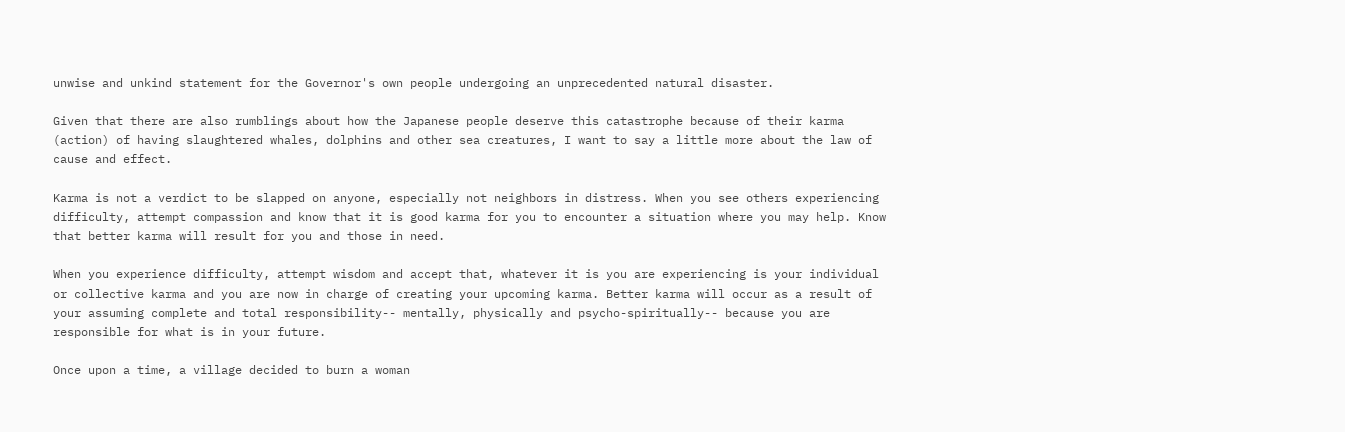unwise and unkind statement for the Governor's own people undergoing an unprecedented natural disaster.

Given that there are also rumblings about how the Japanese people deserve this catastrophe because of their karma (action) of having slaughtered whales, dolphins and other sea creatures, I want to say a little more about the law of cause and effect.

Karma is not a verdict to be slapped on anyone, especially not neighbors in distress. When you see others experiencing difficulty, attempt compassion and know that it is good karma for you to encounter a situation where you may help. Know that better karma will result for you and those in need.

When you experience difficulty, attempt wisdom and accept that, whatever it is you are experiencing is your individual or collective karma and you are now in charge of creating your upcoming karma. Better karma will occur as a result of your assuming complete and total responsibility-- mentally, physically and psycho-spiritually-- because you are responsible for what is in your future.

Once upon a time, a village decided to burn a woman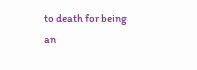to death for being an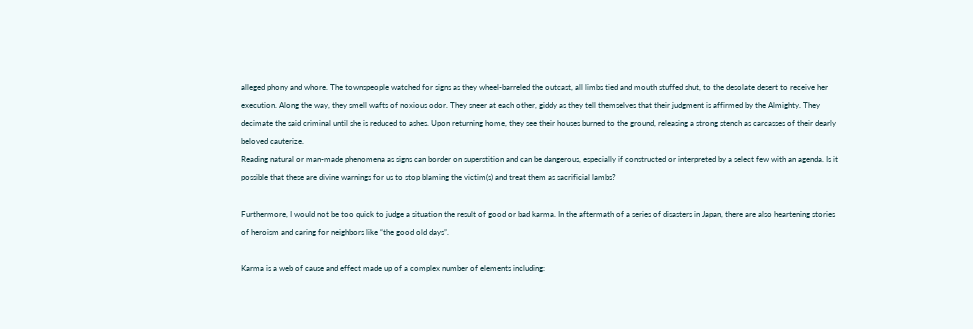alleged phony and whore. The townspeople watched for signs as they wheel-barreled the outcast, all limbs tied and mouth stuffed shut, to the desolate desert to receive her execution. Along the way, they smell wafts of noxious odor. They sneer at each other, giddy as they tell themselves that their judgment is affirmed by the Almighty. They decimate the said criminal until she is reduced to ashes. Upon returning home, they see their houses burned to the ground, releasing a strong stench as carcasses of their dearly beloved cauterize.
Reading natural or man-made phenomena as signs can border on superstition and can be dangerous, especially if constructed or interpreted by a select few with an agenda. Is it possible that these are divine warnings for us to stop blaming the victim(s) and treat them as sacrificial lambs?

Furthermore, I would not be too quick to judge a situation the result of good or bad karma. In the aftermath of a series of disasters in Japan, there are also heartening stories of heroism and caring for neighbors like “the good old days”.

Karma is a web of cause and effect made up of a complex number of elements including: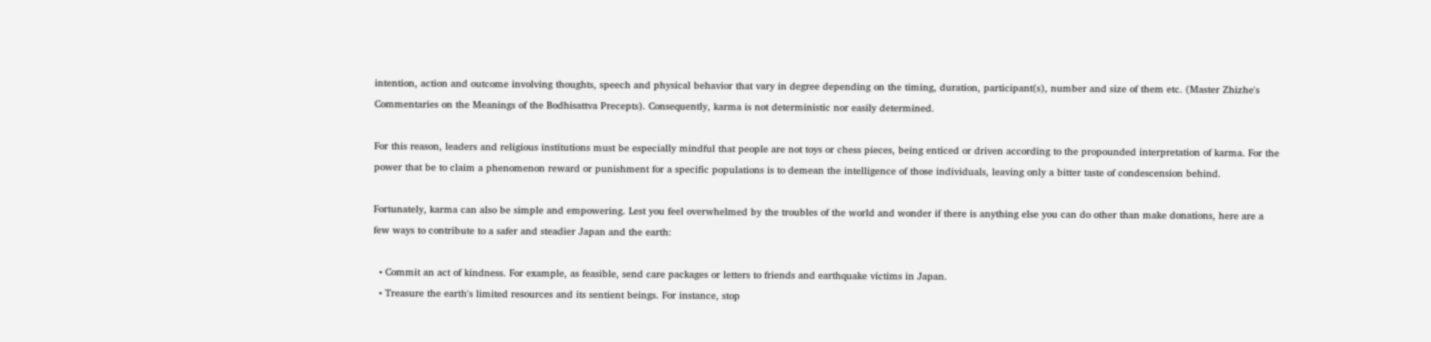intention, action and outcome involving thoughts, speech and physical behavior that vary in degree depending on the timing, duration, participant(s), number and size of them etc. (Master Zhizhe's Commentaries on the Meanings of the Bodhisattva Precepts). Consequently, karma is not deterministic nor easily determined.

For this reason, leaders and religious institutions must be especially mindful that people are not toys or chess pieces, being enticed or driven according to the propounded interpretation of karma. For the power that be to claim a phenomenon reward or punishment for a specific populations is to demean the intelligence of those individuals, leaving only a bitter taste of condescension behind.

Fortunately, karma can also be simple and empowering. Lest you feel overwhelmed by the troubles of the world and wonder if there is anything else you can do other than make donations, here are a few ways to contribute to a safer and steadier Japan and the earth:

  • Commit an act of kindness. For example, as feasible, send care packages or letters to friends and earthquake victims in Japan.
  • Treasure the earth's limited resources and its sentient beings. For instance, stop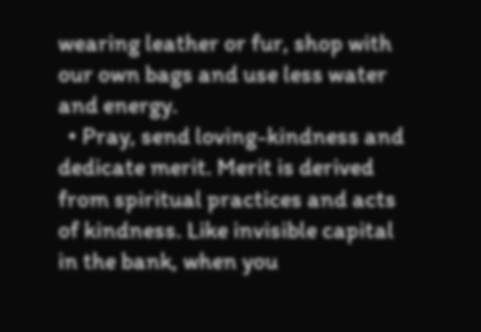wearing leather or fur, shop with our own bags and use less water and energy.
  • Pray, send loving-kindness and dedicate merit. Merit is derived from spiritual practices and acts of kindness. Like invisible capital in the bank, when you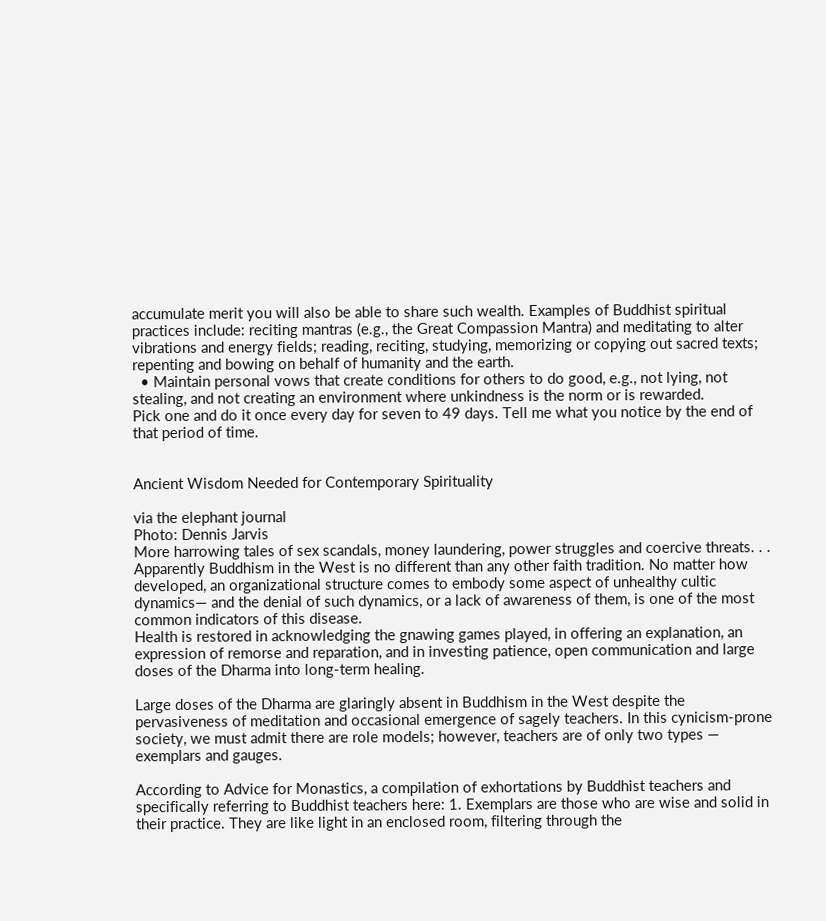accumulate merit you will also be able to share such wealth. Examples of Buddhist spiritual practices include: reciting mantras (e.g., the Great Compassion Mantra) and meditating to alter vibrations and energy fields; reading, reciting, studying, memorizing or copying out sacred texts; repenting and bowing on behalf of humanity and the earth.
  • Maintain personal vows that create conditions for others to do good, e.g., not lying, not stealing, and not creating an environment where unkindness is the norm or is rewarded.
Pick one and do it once every day for seven to 49 days. Tell me what you notice by the end of that period of time.


Ancient Wisdom Needed for Contemporary Spirituality

via the elephant journal
Photo: Dennis Jarvis
More harrowing tales of sex scandals, money laundering, power struggles and coercive threats. . .
Apparently Buddhism in the West is no different than any other faith tradition. No matter how developed, an organizational structure comes to embody some aspect of unhealthy cultic dynamics— and the denial of such dynamics, or a lack of awareness of them, is one of the most common indicators of this disease.
Health is restored in acknowledging the gnawing games played, in offering an explanation, an expression of remorse and reparation, and in investing patience, open communication and large doses of the Dharma into long-term healing.

Large doses of the Dharma are glaringly absent in Buddhism in the West despite the pervasiveness of meditation and occasional emergence of sagely teachers. In this cynicism-prone society, we must admit there are role models; however, teachers are of only two types — exemplars and gauges.

According to Advice for Monastics, a compilation of exhortations by Buddhist teachers and specifically referring to Buddhist teachers here: 1. Exemplars are those who are wise and solid in their practice. They are like light in an enclosed room, filtering through the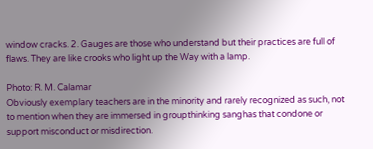window cracks. 2. Gauges are those who understand but their practices are full of flaws. They are like crooks who light up the Way with a lamp.

Photo: R. M. Calamar
Obviously exemplary teachers are in the minority and rarely recognized as such, not to mention when they are immersed in groupthinking sanghas that condone or support misconduct or misdirection.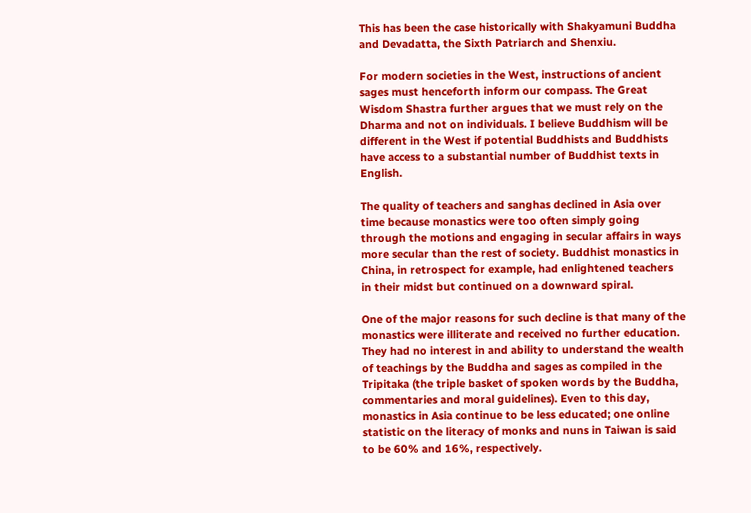This has been the case historically with Shakyamuni Buddha and Devadatta, the Sixth Patriarch and Shenxiu.

For modern societies in the West, instructions of ancient sages must henceforth inform our compass. The Great Wisdom Shastra further argues that we must rely on the Dharma and not on individuals. I believe Buddhism will be different in the West if potential Buddhists and Buddhists have access to a substantial number of Buddhist texts in English.

The quality of teachers and sanghas declined in Asia over time because monastics were too often simply going through the motions and engaging in secular affairs in ways more secular than the rest of society. Buddhist monastics in China, in retrospect for example, had enlightened teachers in their midst but continued on a downward spiral.

One of the major reasons for such decline is that many of the monastics were illiterate and received no further education. They had no interest in and ability to understand the wealth of teachings by the Buddha and sages as compiled in the Tripitaka (the triple basket of spoken words by the Buddha, commentaries and moral guidelines). Even to this day, monastics in Asia continue to be less educated; one online statistic on the literacy of monks and nuns in Taiwan is said to be 60% and 16%, respectively.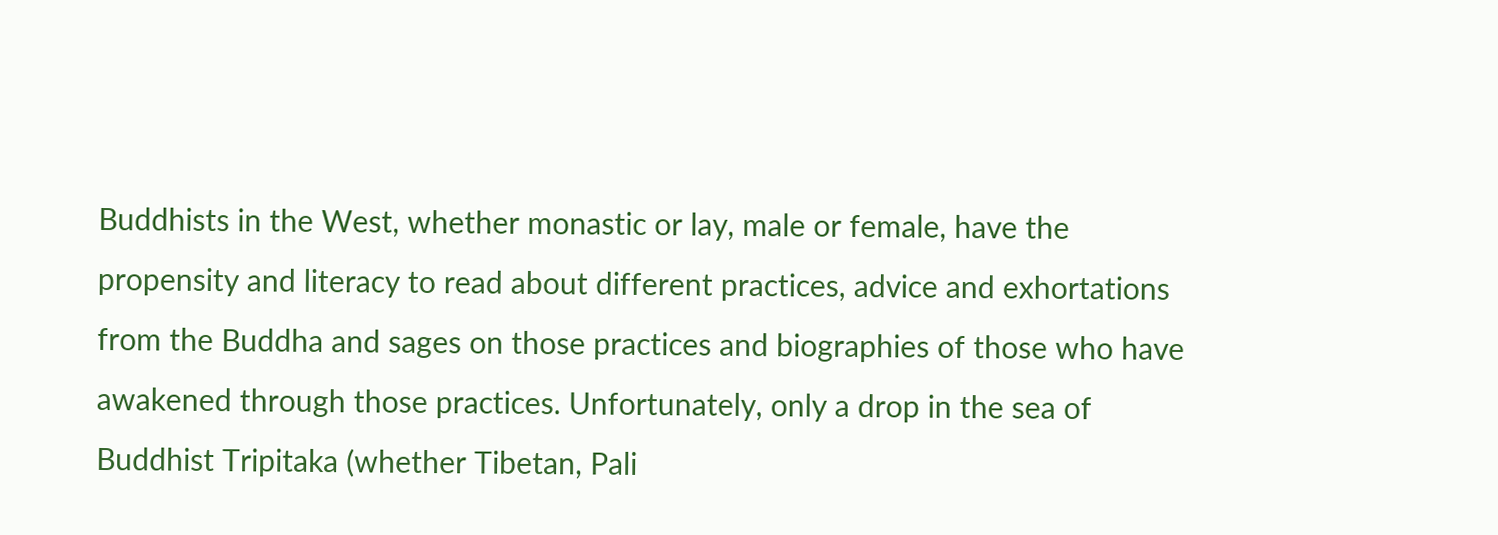Buddhists in the West, whether monastic or lay, male or female, have the propensity and literacy to read about different practices, advice and exhortations from the Buddha and sages on those practices and biographies of those who have awakened through those practices. Unfortunately, only a drop in the sea of Buddhist Tripitaka (whether Tibetan, Pali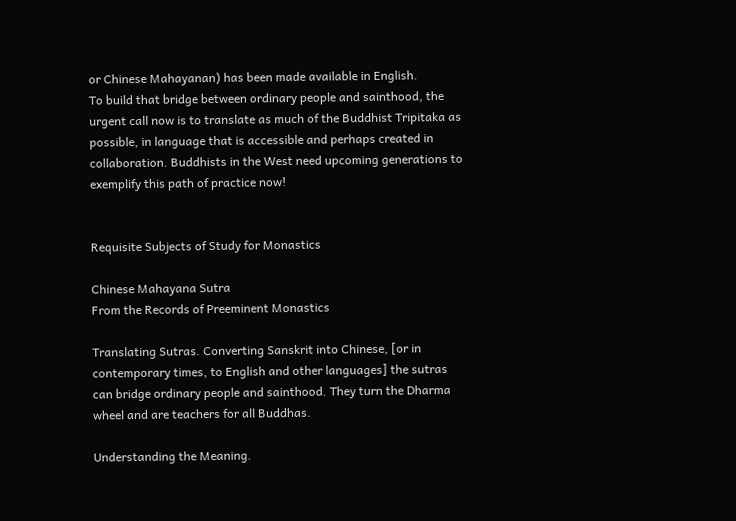or Chinese Mahayanan) has been made available in English.
To build that bridge between ordinary people and sainthood, the urgent call now is to translate as much of the Buddhist Tripitaka as possible, in language that is accessible and perhaps created in collaboration. Buddhists in the West need upcoming generations to exemplify this path of practice now!


Requisite Subjects of Study for Monastics

Chinese Mahayana Sutra
From the Records of Preeminent Monastics

Translating Sutras. Converting Sanskrit into Chinese, [or in contemporary times, to English and other languages] the sutras can bridge ordinary people and sainthood. They turn the Dharma wheel and are teachers for all Buddhas.

Understanding the Meaning.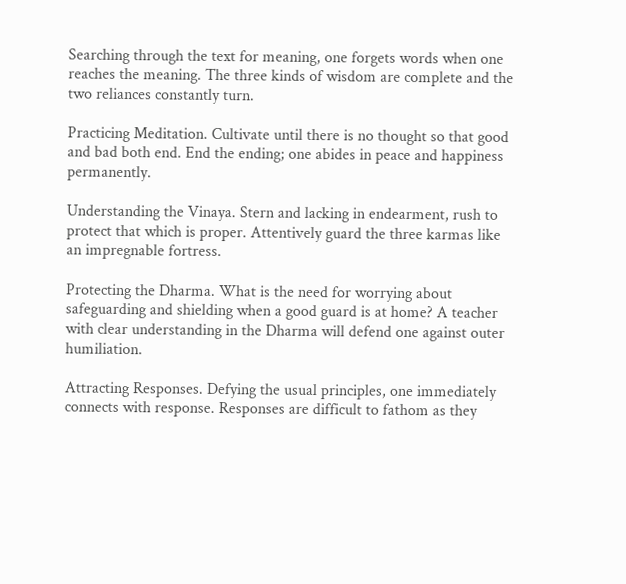Searching through the text for meaning, one forgets words when one reaches the meaning. The three kinds of wisdom are complete and the two reliances constantly turn.

Practicing Meditation. Cultivate until there is no thought so that good and bad both end. End the ending; one abides in peace and happiness permanently.

Understanding the Vinaya. Stern and lacking in endearment, rush to protect that which is proper. Attentively guard the three karmas like an impregnable fortress.

Protecting the Dharma. What is the need for worrying about safeguarding and shielding when a good guard is at home? A teacher with clear understanding in the Dharma will defend one against outer humiliation.

Attracting Responses. Defying the usual principles, one immediately connects with response. Responses are difficult to fathom as they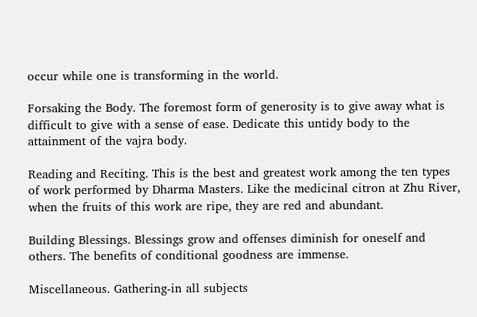occur while one is transforming in the world.

Forsaking the Body. The foremost form of generosity is to give away what is difficult to give with a sense of ease. Dedicate this untidy body to the attainment of the vajra body.

Reading and Reciting. This is the best and greatest work among the ten types of work performed by Dharma Masters. Like the medicinal citron at Zhu River, when the fruits of this work are ripe, they are red and abundant.

Building Blessings. Blessings grow and offenses diminish for oneself and others. The benefits of conditional goodness are immense.

Miscellaneous. Gathering-in all subjects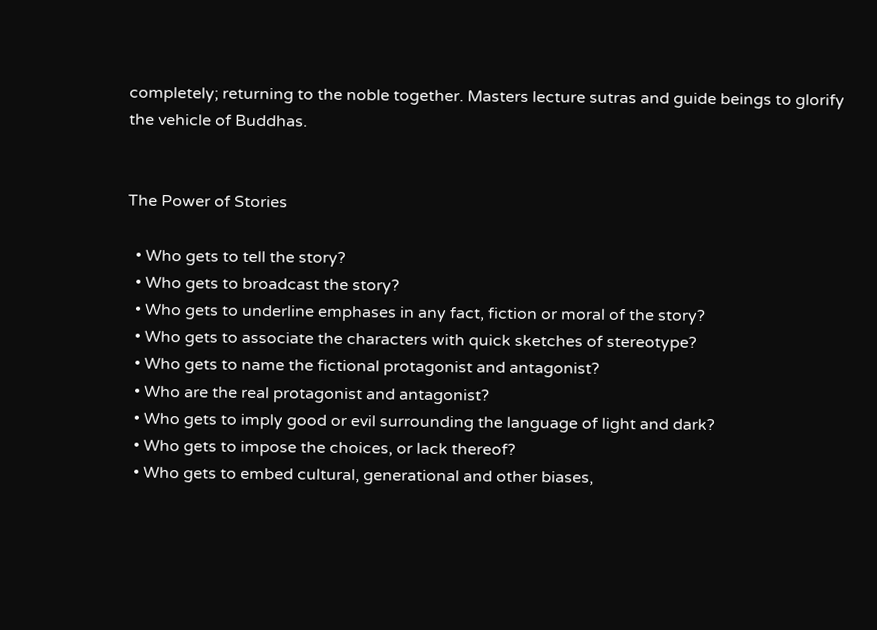completely; returning to the noble together. Masters lecture sutras and guide beings to glorify the vehicle of Buddhas.


The Power of Stories

  • Who gets to tell the story?
  • Who gets to broadcast the story?
  • Who gets to underline emphases in any fact, fiction or moral of the story?
  • Who gets to associate the characters with quick sketches of stereotype?
  • Who gets to name the fictional protagonist and antagonist?
  • Who are the real protagonist and antagonist?
  • Who gets to imply good or evil surrounding the language of light and dark?
  • Who gets to impose the choices, or lack thereof?
  • Who gets to embed cultural, generational and other biases,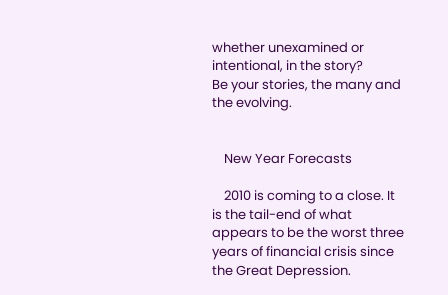whether unexamined or intentional, in the story?
Be your stories, the many and the evolving.


    New Year Forecasts

    2010 is coming to a close. It is the tail-end of what appears to be the worst three years of financial crisis since the Great Depression.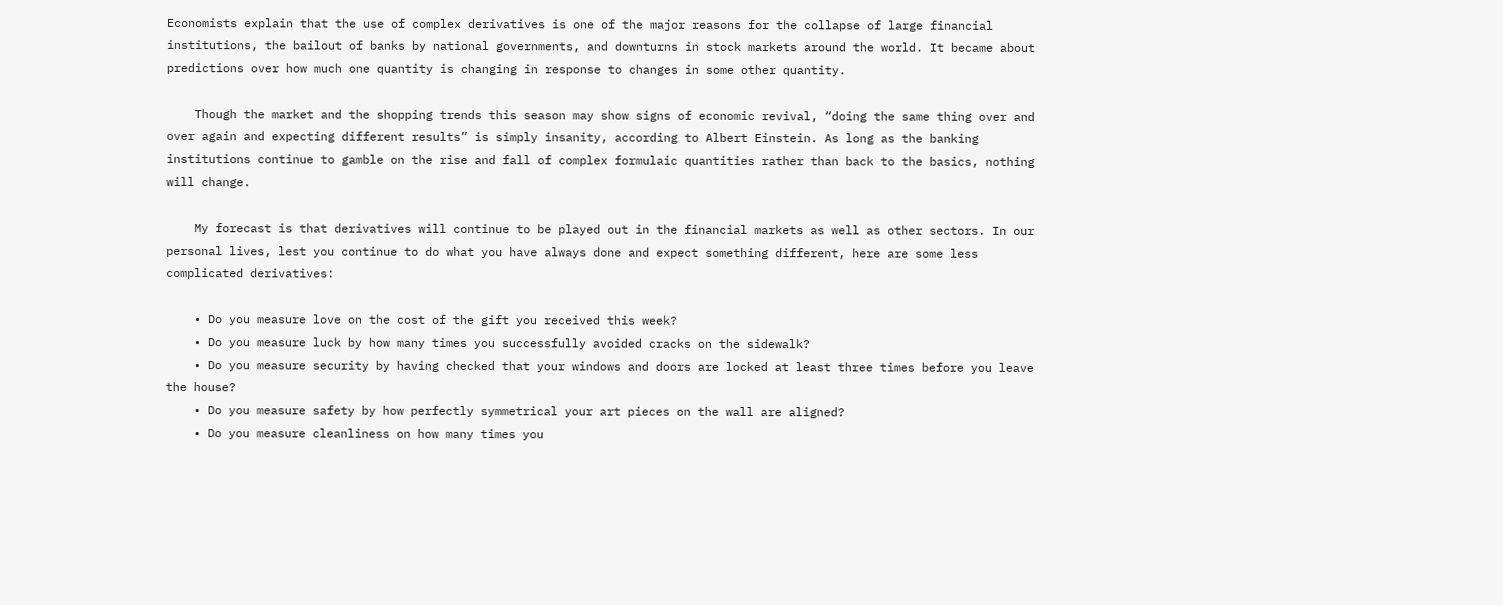Economists explain that the use of complex derivatives is one of the major reasons for the collapse of large financial institutions, the bailout of banks by national governments, and downturns in stock markets around the world. It became about predictions over how much one quantity is changing in response to changes in some other quantity.

    Though the market and the shopping trends this season may show signs of economic revival, “doing the same thing over and over again and expecting different results” is simply insanity, according to Albert Einstein. As long as the banking institutions continue to gamble on the rise and fall of complex formulaic quantities rather than back to the basics, nothing will change.

    My forecast is that derivatives will continue to be played out in the financial markets as well as other sectors. In our personal lives, lest you continue to do what you have always done and expect something different, here are some less complicated derivatives:

    • Do you measure love on the cost of the gift you received this week?
    • Do you measure luck by how many times you successfully avoided cracks on the sidewalk?
    • Do you measure security by having checked that your windows and doors are locked at least three times before you leave the house?
    • Do you measure safety by how perfectly symmetrical your art pieces on the wall are aligned?
    • Do you measure cleanliness on how many times you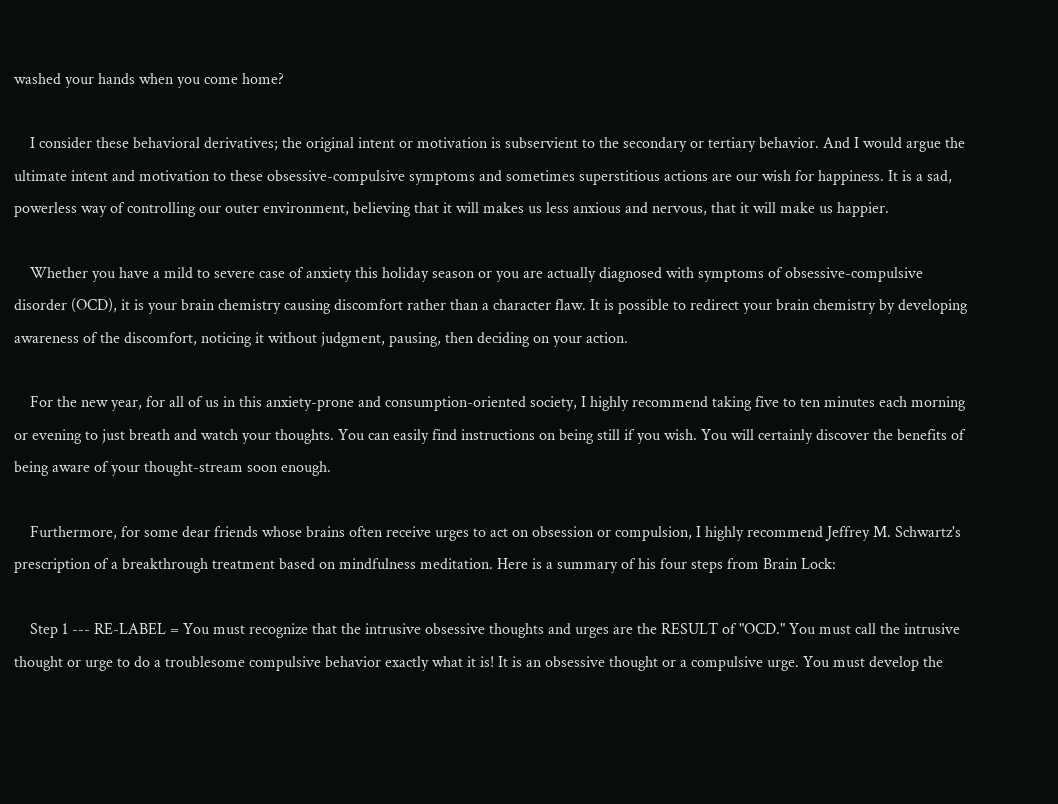washed your hands when you come home?

    I consider these behavioral derivatives; the original intent or motivation is subservient to the secondary or tertiary behavior. And I would argue the ultimate intent and motivation to these obsessive-compulsive symptoms and sometimes superstitious actions are our wish for happiness. It is a sad, powerless way of controlling our outer environment, believing that it will makes us less anxious and nervous, that it will make us happier.

    Whether you have a mild to severe case of anxiety this holiday season or you are actually diagnosed with symptoms of obsessive-compulsive disorder (OCD), it is your brain chemistry causing discomfort rather than a character flaw. It is possible to redirect your brain chemistry by developing awareness of the discomfort, noticing it without judgment, pausing, then deciding on your action.

    For the new year, for all of us in this anxiety-prone and consumption-oriented society, I highly recommend taking five to ten minutes each morning or evening to just breath and watch your thoughts. You can easily find instructions on being still if you wish. You will certainly discover the benefits of being aware of your thought-stream soon enough.

    Furthermore, for some dear friends whose brains often receive urges to act on obsession or compulsion, I highly recommend Jeffrey M. Schwartz's prescription of a breakthrough treatment based on mindfulness meditation. Here is a summary of his four steps from Brain Lock:

    Step 1 --- RE-LABEL = You must recognize that the intrusive obsessive thoughts and urges are the RESULT of "OCD." You must call the intrusive thought or urge to do a troublesome compulsive behavior exactly what it is! It is an obsessive thought or a compulsive urge. You must develop the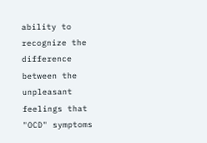ability to recognize the difference between the unpleasant feelings that "OCD" symptoms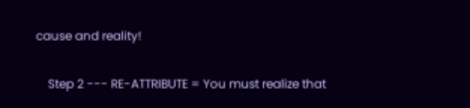cause and reality!

    Step 2 --- RE-ATTRIBUTE = You must realize that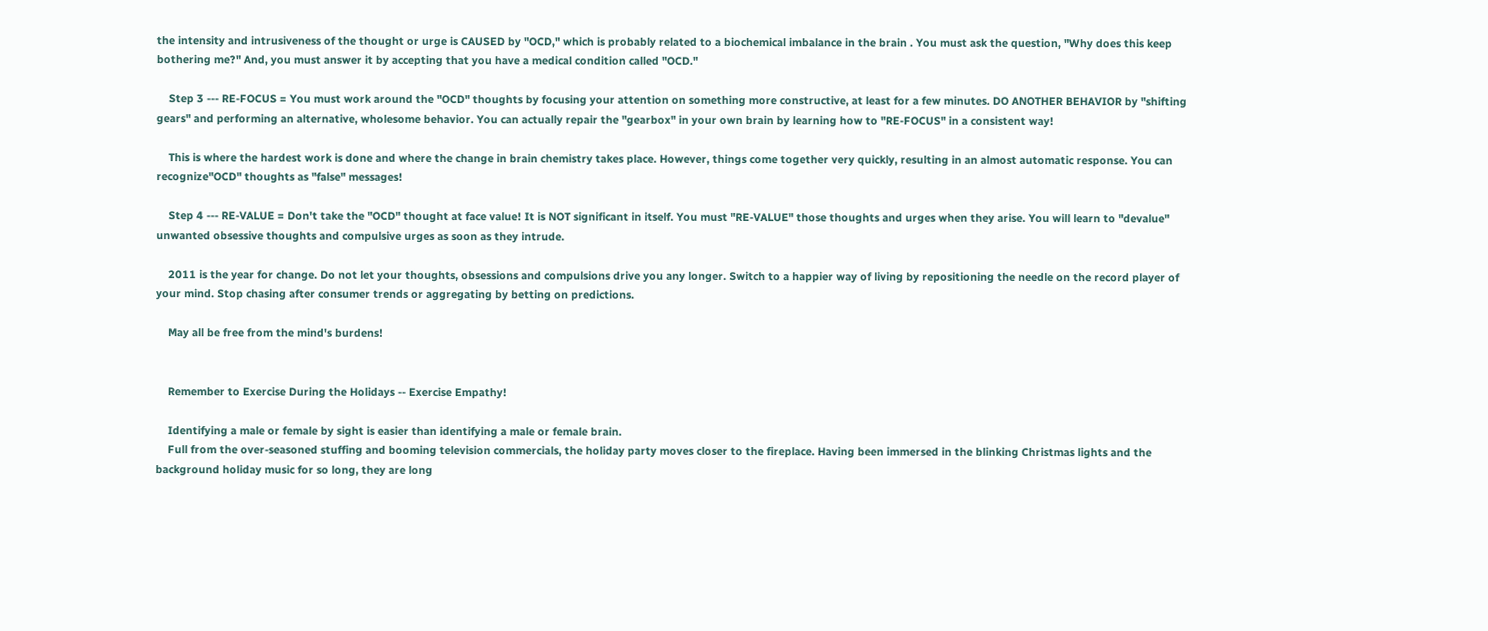the intensity and intrusiveness of the thought or urge is CAUSED by "OCD," which is probably related to a biochemical imbalance in the brain . You must ask the question, "Why does this keep bothering me?" And, you must answer it by accepting that you have a medical condition called "OCD."

    Step 3 --- RE-FOCUS = You must work around the "OCD" thoughts by focusing your attention on something more constructive, at least for a few minutes. DO ANOTHER BEHAVIOR by "shifting gears" and performing an alternative, wholesome behavior. You can actually repair the "gearbox" in your own brain by learning how to "RE-FOCUS" in a consistent way!

    This is where the hardest work is done and where the change in brain chemistry takes place. However, things come together very quickly, resulting in an almost automatic response. You can recognize"OCD" thoughts as "false" messages!

    Step 4 --- RE-VALUE = Don't take the "OCD" thought at face value! It is NOT significant in itself. You must "RE-VALUE" those thoughts and urges when they arise. You will learn to "devalue" unwanted obsessive thoughts and compulsive urges as soon as they intrude.

    2011 is the year for change. Do not let your thoughts, obsessions and compulsions drive you any longer. Switch to a happier way of living by repositioning the needle on the record player of your mind. Stop chasing after consumer trends or aggregating by betting on predictions.

    May all be free from the mind's burdens!


    Remember to Exercise During the Holidays -- Exercise Empathy!

    Identifying a male or female by sight is easier than identifying a male or female brain.
    Full from the over-seasoned stuffing and booming television commercials, the holiday party moves closer to the fireplace. Having been immersed in the blinking Christmas lights and the background holiday music for so long, they are long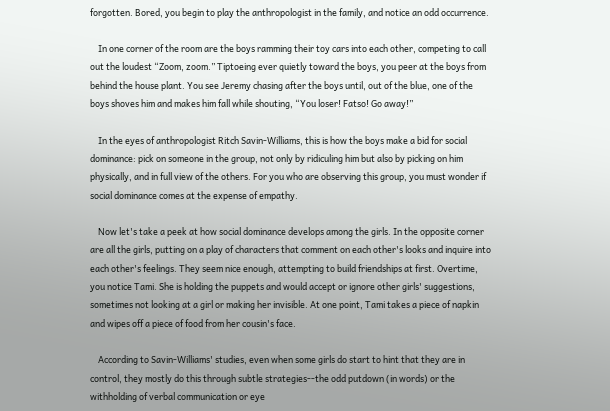forgotten. Bored, you begin to play the anthropologist in the family, and notice an odd occurrence.

    In one corner of the room are the boys ramming their toy cars into each other, competing to call out the loudest “Zoom, zoom.” Tiptoeing ever quietly toward the boys, you peer at the boys from behind the house plant. You see Jeremy chasing after the boys until, out of the blue, one of the boys shoves him and makes him fall while shouting, “You loser! Fatso! Go away!”

    In the eyes of anthropologist Ritch Savin-Williams, this is how the boys make a bid for social dominance: pick on someone in the group, not only by ridiculing him but also by picking on him physically, and in full view of the others. For you who are observing this group, you must wonder if social dominance comes at the expense of empathy.

    Now let's take a peek at how social dominance develops among the girls. In the opposite corner are all the girls, putting on a play of characters that comment on each other's looks and inquire into each other's feelings. They seem nice enough, attempting to build friendships at first. Overtime, you notice Tami. She is holding the puppets and would accept or ignore other girls' suggestions, sometimes not looking at a girl or making her invisible. At one point, Tami takes a piece of napkin and wipes off a piece of food from her cousin's face.

    According to Savin-Williams' studies, even when some girls do start to hint that they are in control, they mostly do this through subtle strategies--the odd putdown (in words) or the withholding of verbal communication or eye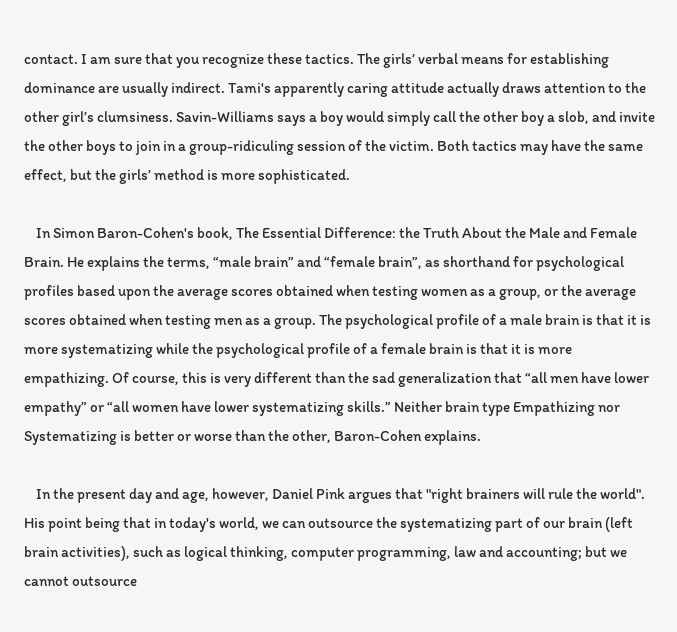contact. I am sure that you recognize these tactics. The girls’ verbal means for establishing dominance are usually indirect. Tami's apparently caring attitude actually draws attention to the other girl’s clumsiness. Savin-Williams says a boy would simply call the other boy a slob, and invite the other boys to join in a group-ridiculing session of the victim. Both tactics may have the same effect, but the girls’ method is more sophisticated.

    In Simon Baron-Cohen's book, The Essential Difference: the Truth About the Male and Female Brain. He explains the terms, “male brain” and “female brain”, as shorthand for psychological profiles based upon the average scores obtained when testing women as a group, or the average scores obtained when testing men as a group. The psychological profile of a male brain is that it is more systematizing while the psychological profile of a female brain is that it is more empathizing. Of course, this is very different than the sad generalization that “all men have lower empathy” or “all women have lower systematizing skills.” Neither brain type Empathizing nor Systematizing is better or worse than the other, Baron-Cohen explains.

    In the present day and age, however, Daniel Pink argues that "right brainers will rule the world". His point being that in today's world, we can outsource the systematizing part of our brain (left brain activities), such as logical thinking, computer programming, law and accounting; but we cannot outsource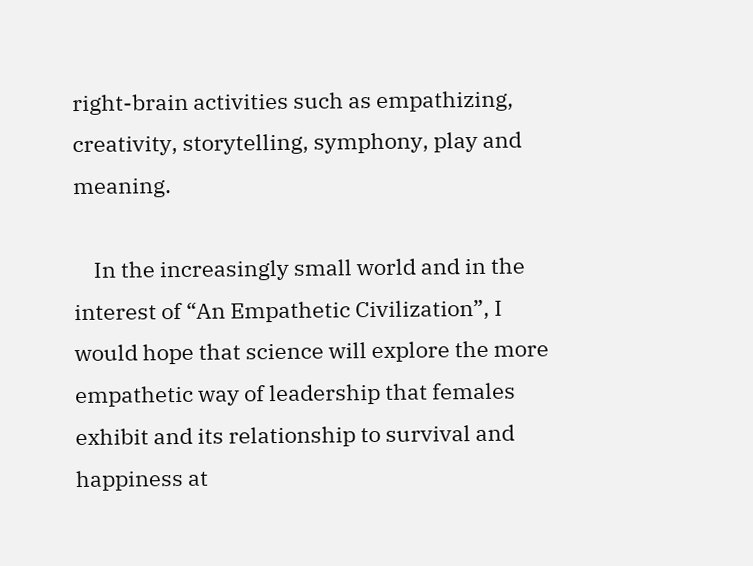right-brain activities such as empathizing, creativity, storytelling, symphony, play and meaning.

    In the increasingly small world and in the interest of “An Empathetic Civilization”, I would hope that science will explore the more empathetic way of leadership that females exhibit and its relationship to survival and happiness at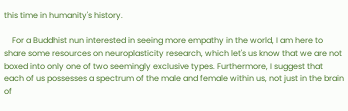this time in humanity's history.

    For a Buddhist nun interested in seeing more empathy in the world, I am here to share some resources on neuroplasticity research, which let's us know that we are not boxed into only one of two seemingly exclusive types. Furthermore, I suggest that each of us possesses a spectrum of the male and female within us, not just in the brain of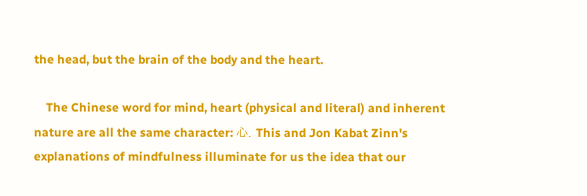the head, but the brain of the body and the heart.

    The Chinese word for mind, heart (physical and literal) and inherent nature are all the same character: 心. This and Jon Kabat Zinn's explanations of mindfulness illuminate for us the idea that our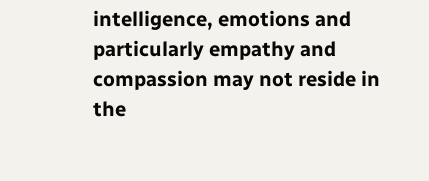intelligence, emotions and particularly empathy and compassion may not reside in the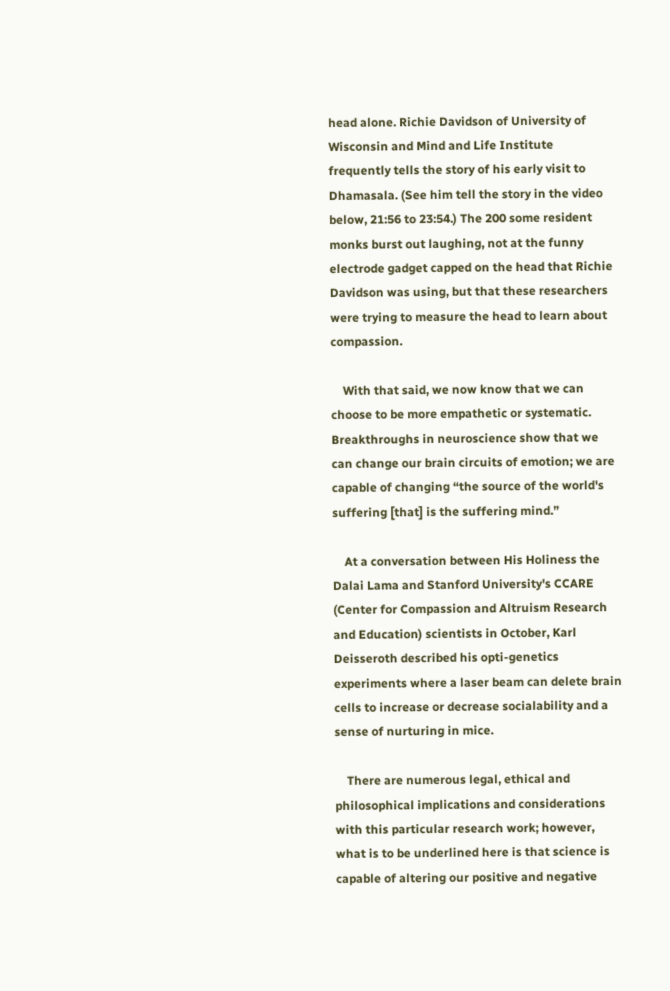head alone. Richie Davidson of University of Wisconsin and Mind and Life Institute frequently tells the story of his early visit to Dhamasala. (See him tell the story in the video below, 21:56 to 23:54.) The 200 some resident monks burst out laughing, not at the funny electrode gadget capped on the head that Richie Davidson was using, but that these researchers were trying to measure the head to learn about compassion.

    With that said, we now know that we can choose to be more empathetic or systematic. Breakthroughs in neuroscience show that we can change our brain circuits of emotion; we are capable of changing “the source of the world's suffering [that] is the suffering mind.”

    At a conversation between His Holiness the Dalai Lama and Stanford University's CCARE (Center for Compassion and Altruism Research and Education) scientists in October, Karl Deisseroth described his opti-genetics experiments where a laser beam can delete brain cells to increase or decrease socialability and a sense of nurturing in mice.

    There are numerous legal, ethical and philosophical implications and considerations with this particular research work; however, what is to be underlined here is that science is capable of altering our positive and negative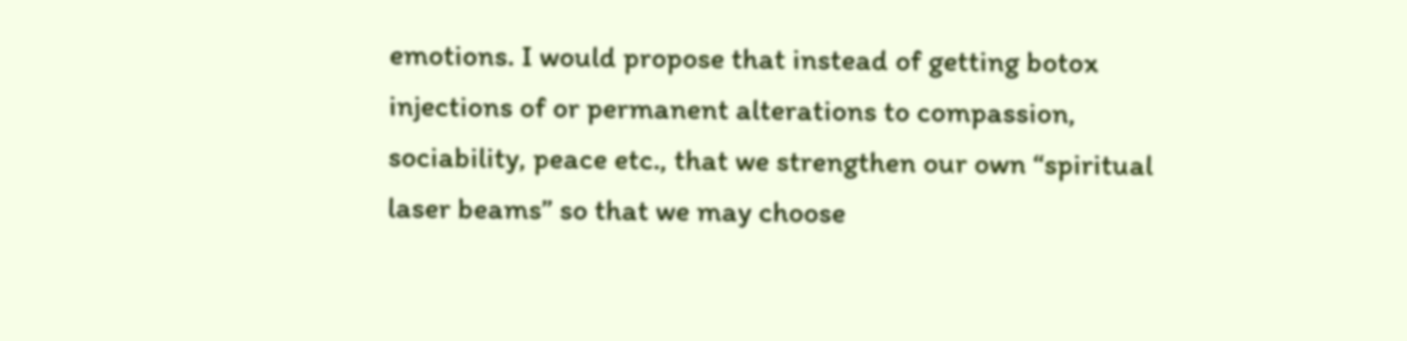emotions. I would propose that instead of getting botox injections of or permanent alterations to compassion, sociability, peace etc., that we strengthen our own “spiritual laser beams” so that we may choose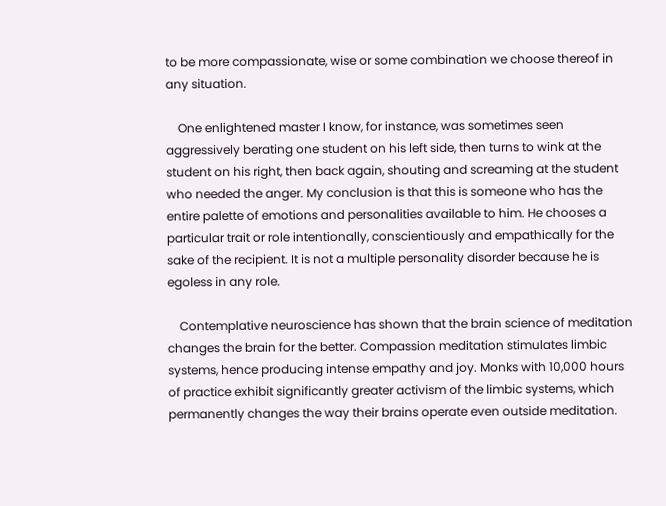to be more compassionate, wise or some combination we choose thereof in any situation.

    One enlightened master I know, for instance, was sometimes seen aggressively berating one student on his left side, then turns to wink at the student on his right, then back again, shouting and screaming at the student who needed the anger. My conclusion is that this is someone who has the entire palette of emotions and personalities available to him. He chooses a particular trait or role intentionally, conscientiously and empathically for the sake of the recipient. It is not a multiple personality disorder because he is egoless in any role.

    Contemplative neuroscience has shown that the brain science of meditation changes the brain for the better. Compassion meditation stimulates limbic systems, hence producing intense empathy and joy. Monks with 10,000 hours of practice exhibit significantly greater activism of the limbic systems, which permanently changes the way their brains operate even outside meditation.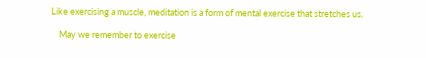Like exercising a muscle, meditation is a form of mental exercise that stretches us.

    May we remember to exercise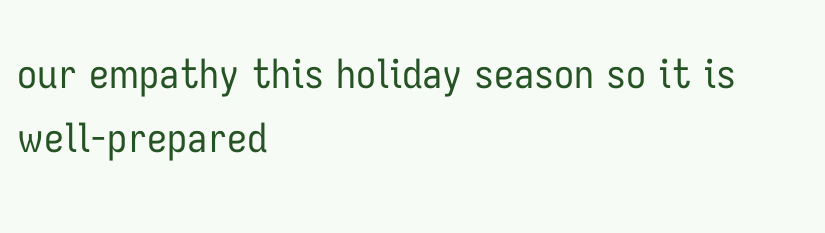our empathy this holiday season so it is well-prepared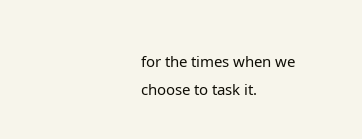for the times when we choose to task it.